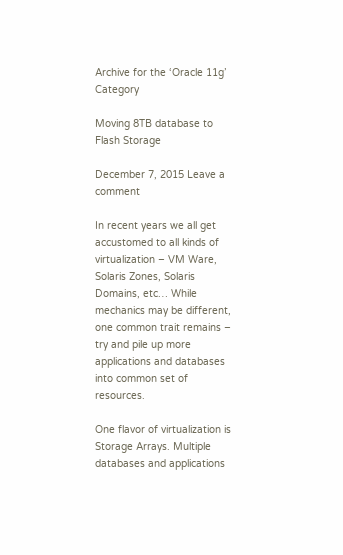Archive for the ‘Oracle 11g’ Category

Moving 8TB database to Flash Storage

December 7, 2015 Leave a comment

In recent years we all get accustomed to all kinds of virtualization – VM Ware, Solaris Zones, Solaris Domains, etc… While mechanics may be different, one common trait remains – try and pile up more applications and databases into common set of resources.

One flavor of virtualization is Storage Arrays. Multiple databases and applications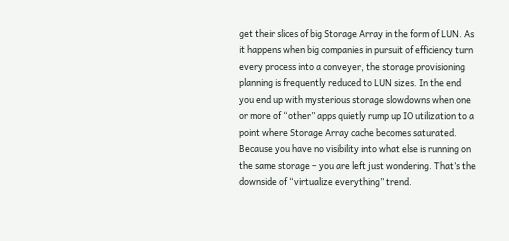get their slices of big Storage Array in the form of LUN. As it happens when big companies in pursuit of efficiency turn every process into a conveyer, the storage provisioning planning is frequently reduced to LUN sizes. In the end you end up with mysterious storage slowdowns when one or more of “other” apps quietly rump up IO utilization to a point where Storage Array cache becomes saturated. Because you have no visibility into what else is running on the same storage – you are left just wondering. That’s the downside of “virtualize everything” trend.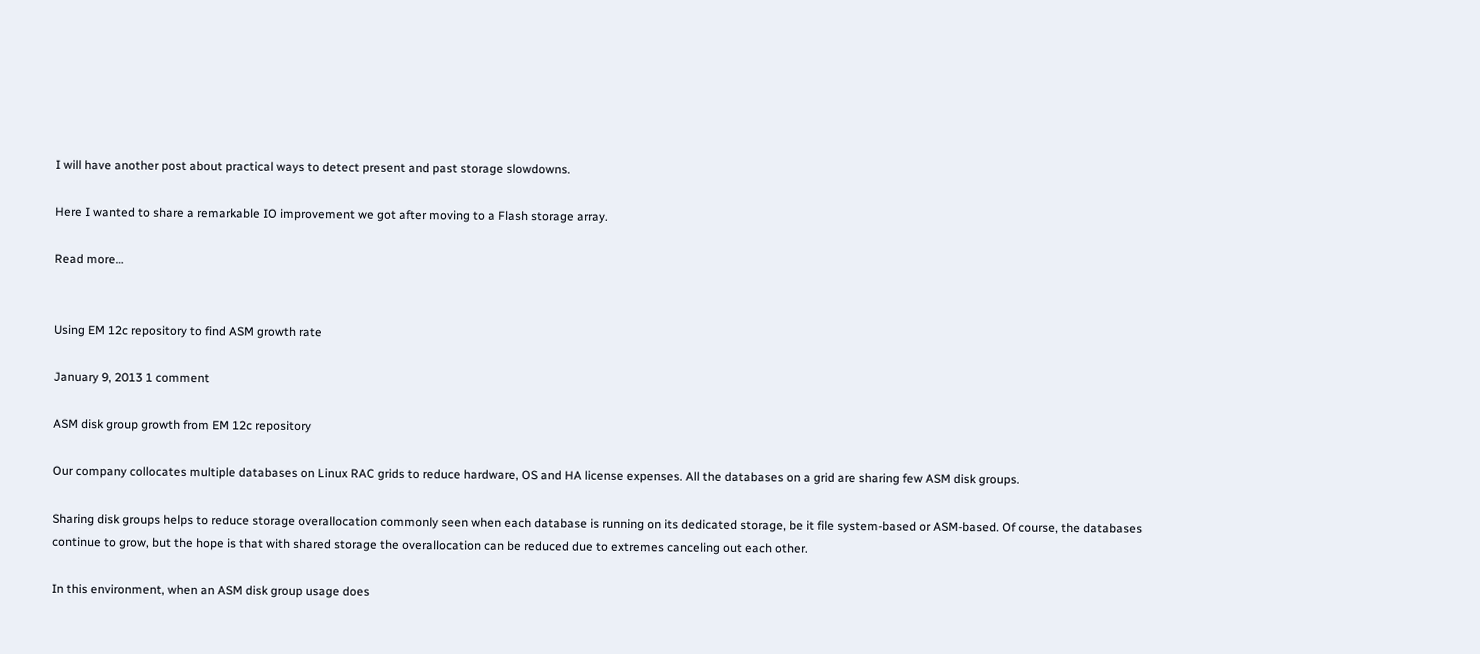I will have another post about practical ways to detect present and past storage slowdowns.

Here I wanted to share a remarkable IO improvement we got after moving to a Flash storage array.

Read more…


Using EM 12c repository to find ASM growth rate

January 9, 2013 1 comment

ASM disk group growth from EM 12c repository

Our company collocates multiple databases on Linux RAC grids to reduce hardware, OS and HA license expenses. All the databases on a grid are sharing few ASM disk groups.

Sharing disk groups helps to reduce storage overallocation commonly seen when each database is running on its dedicated storage, be it file system-based or ASM-based. Of course, the databases continue to grow, but the hope is that with shared storage the overallocation can be reduced due to extremes canceling out each other.

In this environment, when an ASM disk group usage does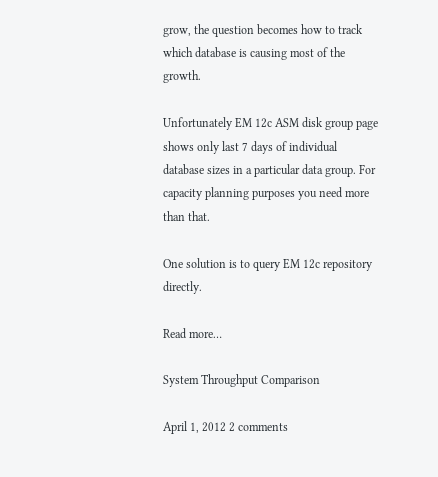grow, the question becomes how to track which database is causing most of the growth.

Unfortunately EM 12c ASM disk group page shows only last 7 days of individual database sizes in a particular data group. For capacity planning purposes you need more than that.

One solution is to query EM 12c repository directly.

Read more…

System Throughput Comparison

April 1, 2012 2 comments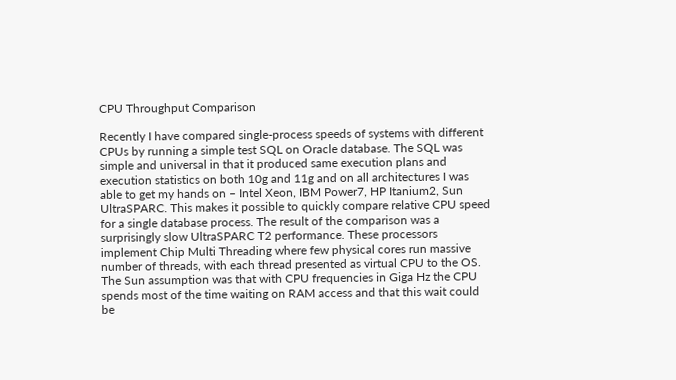CPU Throughput Comparison

Recently I have compared single-process speeds of systems with different CPUs by running a simple test SQL on Oracle database. The SQL was simple and universal in that it produced same execution plans and execution statistics on both 10g and 11g and on all architectures I was able to get my hands on – Intel Xeon, IBM Power7, HP Itanium2, Sun UltraSPARC. This makes it possible to quickly compare relative CPU speed for a single database process. The result of the comparison was a surprisingly slow UltraSPARC T2 performance. These processors implement Chip Multi Threading where few physical cores run massive number of threads, with each thread presented as virtual CPU to the OS. The Sun assumption was that with CPU frequencies in Giga Hz the CPU spends most of the time waiting on RAM access and that this wait could be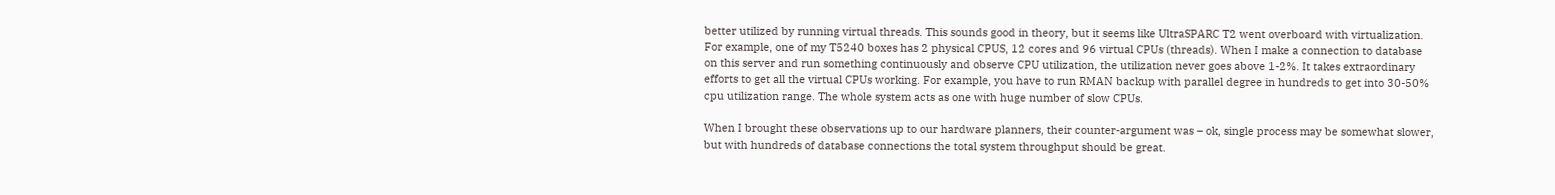better utilized by running virtual threads. This sounds good in theory, but it seems like UltraSPARC T2 went overboard with virtualization. For example, one of my T5240 boxes has 2 physical CPUS, 12 cores and 96 virtual CPUs (threads). When I make a connection to database on this server and run something continuously and observe CPU utilization, the utilization never goes above 1-2%. It takes extraordinary efforts to get all the virtual CPUs working. For example, you have to run RMAN backup with parallel degree in hundreds to get into 30-50% cpu utilization range. The whole system acts as one with huge number of slow CPUs.

When I brought these observations up to our hardware planners, their counter-argument was – ok, single process may be somewhat slower, but with hundreds of database connections the total system throughput should be great.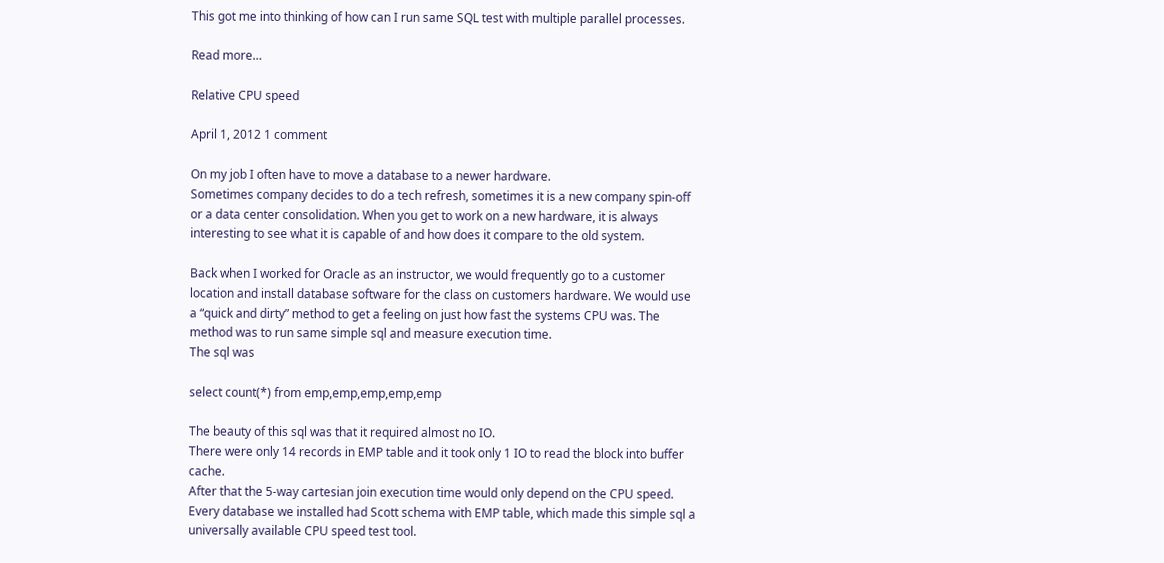This got me into thinking of how can I run same SQL test with multiple parallel processes.

Read more…

Relative CPU speed

April 1, 2012 1 comment

On my job I often have to move a database to a newer hardware.
Sometimes company decides to do a tech refresh, sometimes it is a new company spin-off or a data center consolidation. When you get to work on a new hardware, it is always interesting to see what it is capable of and how does it compare to the old system.

Back when I worked for Oracle as an instructor, we would frequently go to a customer location and install database software for the class on customers hardware. We would use a “quick and dirty” method to get a feeling on just how fast the systems CPU was. The method was to run same simple sql and measure execution time.
The sql was

select count(*) from emp,emp,emp,emp,emp

The beauty of this sql was that it required almost no IO.
There were only 14 records in EMP table and it took only 1 IO to read the block into buffer cache.
After that the 5-way cartesian join execution time would only depend on the CPU speed.
Every database we installed had Scott schema with EMP table, which made this simple sql a universally available CPU speed test tool.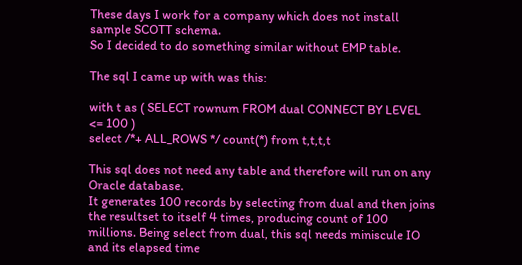These days I work for a company which does not install sample SCOTT schema.
So I decided to do something similar without EMP table.

The sql I came up with was this:

with t as ( SELECT rownum FROM dual CONNECT BY LEVEL <= 100 )
select /*+ ALL_ROWS */ count(*) from t,t,t,t

This sql does not need any table and therefore will run on any Oracle database.
It generates 100 records by selecting from dual and then joins the resultset to itself 4 times, producing count of 100 millions. Being select from dual, this sql needs miniscule IO and its elapsed time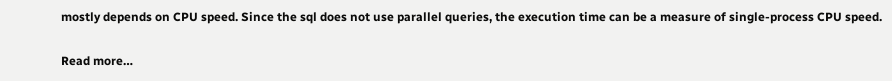mostly depends on CPU speed. Since the sql does not use parallel queries, the execution time can be a measure of single-process CPU speed.

Read more…